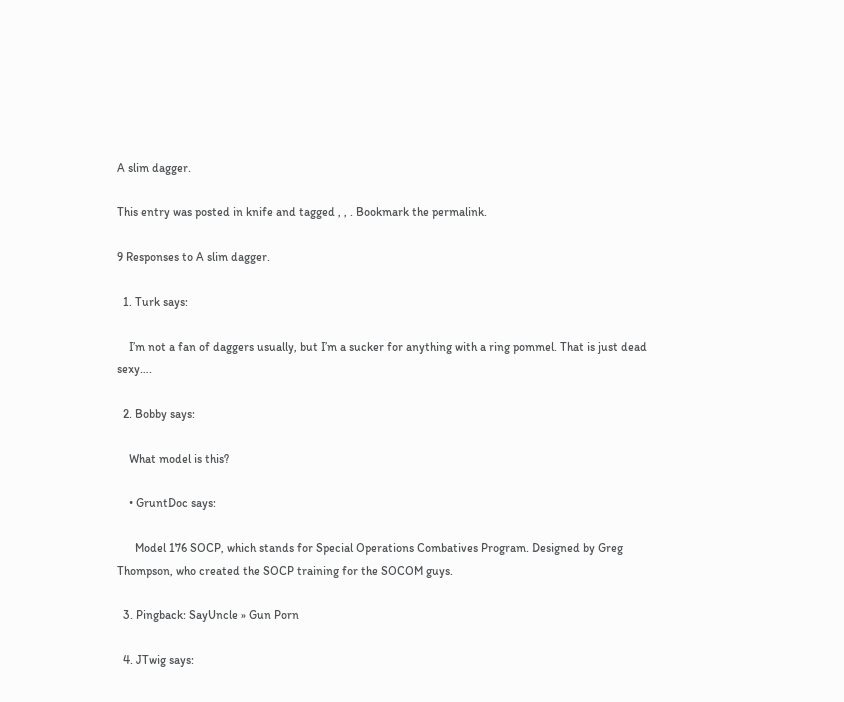A slim dagger.

This entry was posted in knife and tagged , , . Bookmark the permalink.

9 Responses to A slim dagger.

  1. Turk says:

    I’m not a fan of daggers usually, but I’m a sucker for anything with a ring pommel. That is just dead sexy….

  2. Bobby says:

    What model is this?

    • GruntDoc says:

      Model 176 SOCP, which stands for Special Operations Combatives Program. Designed by Greg Thompson, who created the SOCP training for the SOCOM guys.

  3. Pingback: SayUncle » Gun Porn

  4. JTwig says: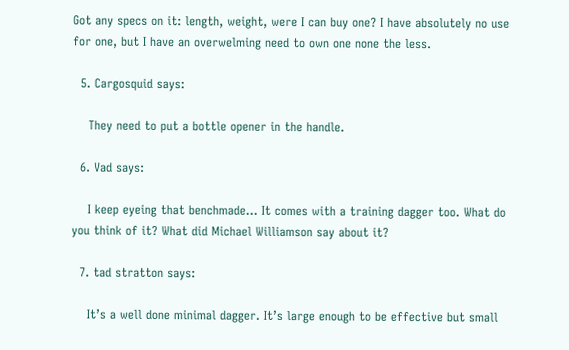Got any specs on it: length, weight, were I can buy one? I have absolutely no use for one, but I have an overwelming need to own one none the less.

  5. Cargosquid says:

    They need to put a bottle opener in the handle.

  6. Vad says:

    I keep eyeing that benchmade… It comes with a training dagger too. What do you think of it? What did Michael Williamson say about it?

  7. tad stratton says:

    It’s a well done minimal dagger. It’s large enough to be effective but small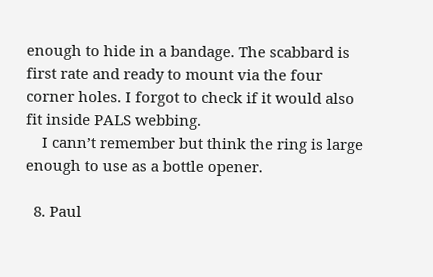enough to hide in a bandage. The scabbard is first rate and ready to mount via the four corner holes. I forgot to check if it would also fit inside PALS webbing.
    I cann’t remember but think the ring is large enough to use as a bottle opener.

  8. Paul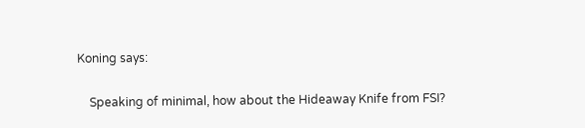Koning says:

    Speaking of minimal, how about the Hideaway Knife from FSI?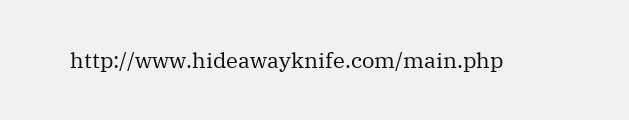http://www.hideawayknife.com/main.php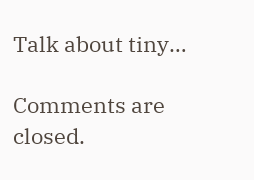Talk about tiny…

Comments are closed.